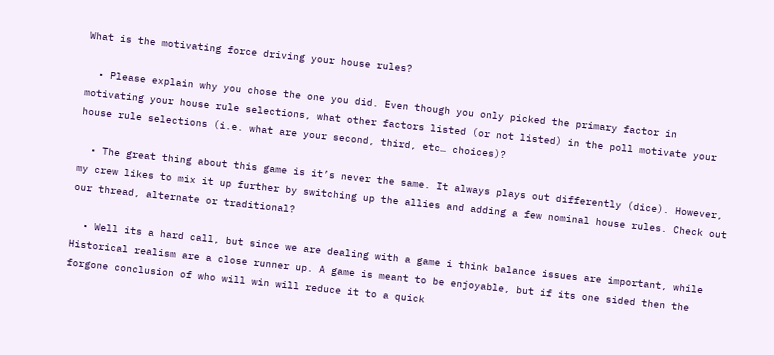What is the motivating force driving your house rules?

  • Please explain why you chose the one you did. Even though you only picked the primary factor in motivating your house rule selections, what other factors listed (or not listed) in the poll motivate your house rule selections (i.e. what are your second, third, etc… choices)?

  • The great thing about this game is it’s never the same. It always plays out differently (dice). However, my crew likes to mix it up further by switching up the allies and adding a few nominal house rules. Check out our thread, alternate or traditional?

  • Well its a hard call, but since we are dealing with a game i think balance issues are important, while Historical realism are a close runner up. A game is meant to be enjoyable, but if its one sided then the forgone conclusion of who will win will reduce it to a quick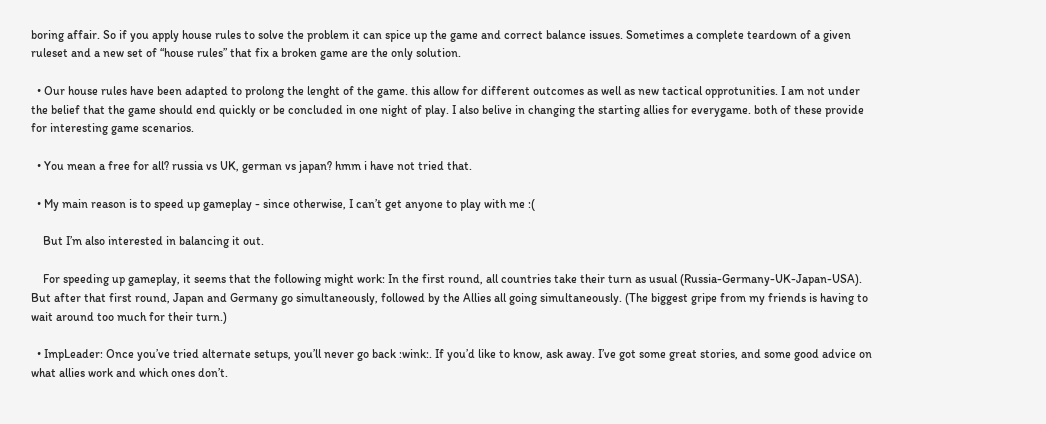boring affair. So if you apply house rules to solve the problem it can spice up the game and correct balance issues. Sometimes a complete teardown of a given ruleset and a new set of “house rules” that fix a broken game are the only solution.

  • Our house rules have been adapted to prolong the lenght of the game. this allow for different outcomes as well as new tactical opprotunities. I am not under the belief that the game should end quickly or be concluded in one night of play. I also belive in changing the starting allies for everygame. both of these provide for interesting game scenarios.

  • You mean a free for all? russia vs UK, german vs japan? hmm i have not tried that.

  • My main reason is to speed up gameplay - since otherwise, I can’t get anyone to play with me :(

    But I’m also interested in balancing it out.

    For speeding up gameplay, it seems that the following might work: In the first round, all countries take their turn as usual (Russia-Germany-UK-Japan-USA). But after that first round, Japan and Germany go simultaneously, followed by the Allies all going simultaneously. (The biggest gripe from my friends is having to wait around too much for their turn.)

  • ImpLeader: Once you’ve tried alternate setups, you’ll never go back :wink:. If you’d like to know, ask away. I’ve got some great stories, and some good advice on what allies work and which ones don’t.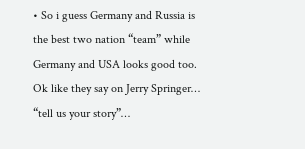• So i guess Germany and Russia is the best two nation “team” while Germany and USA looks good too. Ok like they say on Jerry Springer… “tell us your story”…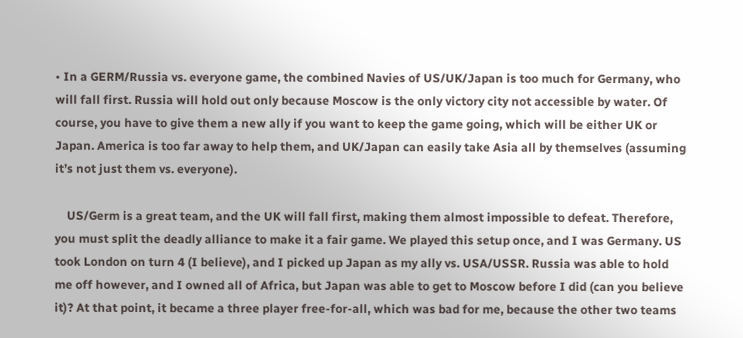• In a GERM/Russia vs. everyone game, the combined Navies of US/UK/Japan is too much for Germany, who will fall first. Russia will hold out only because Moscow is the only victory city not accessible by water. Of course, you have to give them a new ally if you want to keep the game going, which will be either UK or Japan. America is too far away to help them, and UK/Japan can easily take Asia all by themselves (assuming it’s not just them vs. everyone).

    US/Germ is a great team, and the UK will fall first, making them almost impossible to defeat. Therefore, you must split the deadly alliance to make it a fair game. We played this setup once, and I was Germany. US took London on turn 4 (I believe), and I picked up Japan as my ally vs. USA/USSR. Russia was able to hold me off however, and I owned all of Africa, but Japan was able to get to Moscow before I did (can you believe it)? At that point, it became a three player free-for-all, which was bad for me, because the other two teams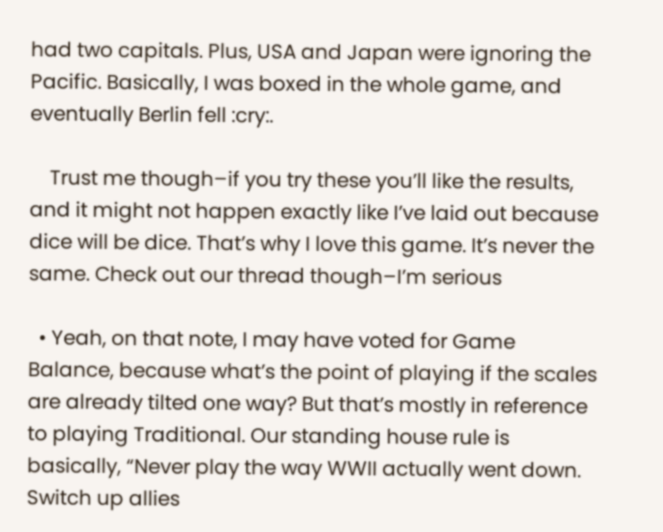had two capitals. Plus, USA and Japan were ignoring the Pacific. Basically, I was boxed in the whole game, and eventually Berlin fell :cry:.

    Trust me though–if you try these you’ll like the results, and it might not happen exactly like I’ve laid out because dice will be dice. That’s why I love this game. It’s never the same. Check out our thread though–I’m serious

  • Yeah, on that note, I may have voted for Game Balance, because what’s the point of playing if the scales are already tilted one way? But that’s mostly in reference to playing Traditional. Our standing house rule is basically, “Never play the way WWII actually went down. Switch up allies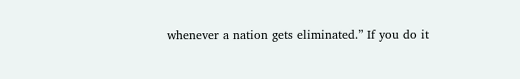whenever a nation gets eliminated.” If you do it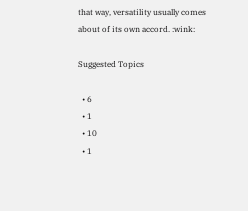that way, versatility usually comes about of its own accord. :wink:

Suggested Topics

  • 6
  • 1
  • 10
  • 1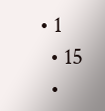• 1
  • 15
  •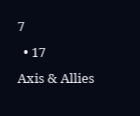7
  • 17
Axis & Allies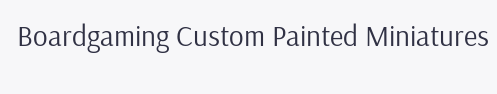Boardgaming Custom Painted Miniatures